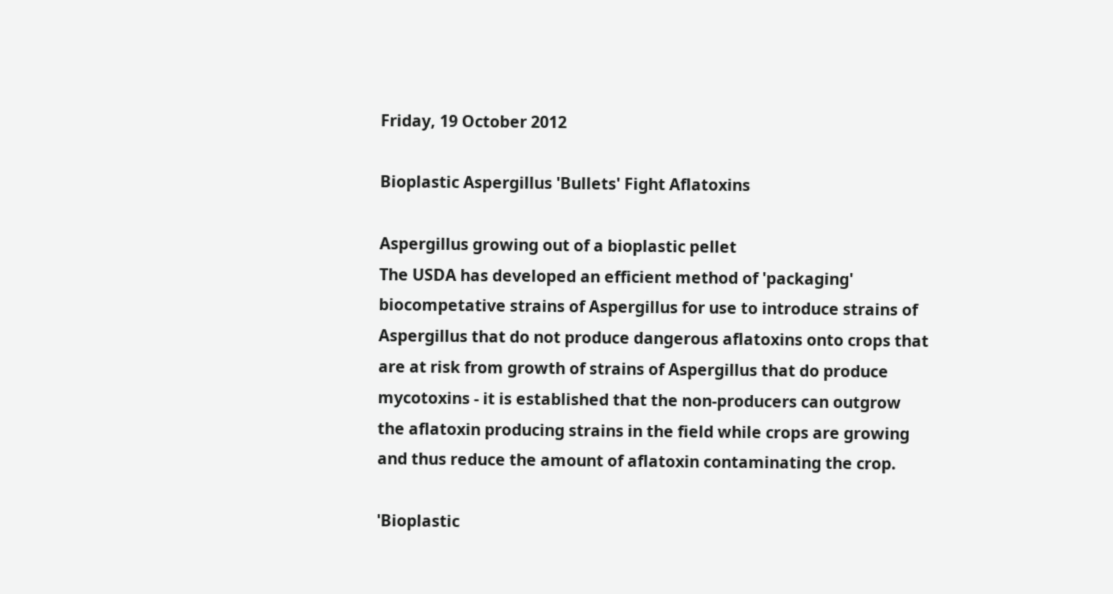Friday, 19 October 2012

Bioplastic Aspergillus 'Bullets' Fight Aflatoxins

Aspergillus growing out of a bioplastic pellet
The USDA has developed an efficient method of 'packaging' biocompetative strains of Aspergillus for use to introduce strains of Aspergillus that do not produce dangerous aflatoxins onto crops that are at risk from growth of strains of Aspergillus that do produce mycotoxins - it is established that the non-producers can outgrow the aflatoxin producing strains in the field while crops are growing and thus reduce the amount of aflatoxin contaminating the crop.

'Bioplastic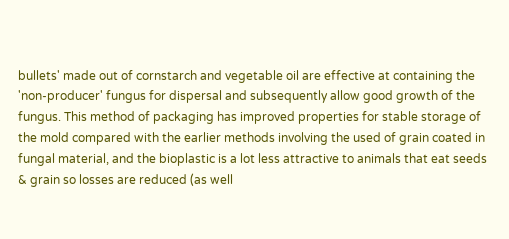bullets' made out of cornstarch and vegetable oil are effective at containing the 'non-producer' fungus for dispersal and subsequently allow good growth of the fungus. This method of packaging has improved properties for stable storage of the mold compared with the earlier methods involving the used of grain coated in fungal material, and the bioplastic is a lot less attractive to animals that eat seeds & grain so losses are reduced (as well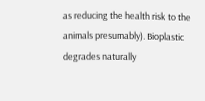as reducing the health risk to the animals presumably). Bioplastic degrades naturally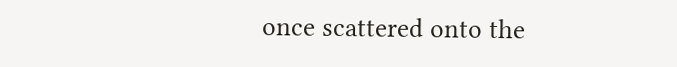once scattered onto the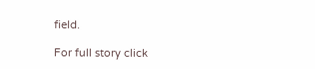field.

For full story click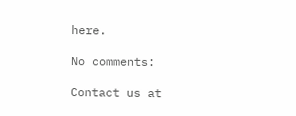here.

No comments:

Contact us at